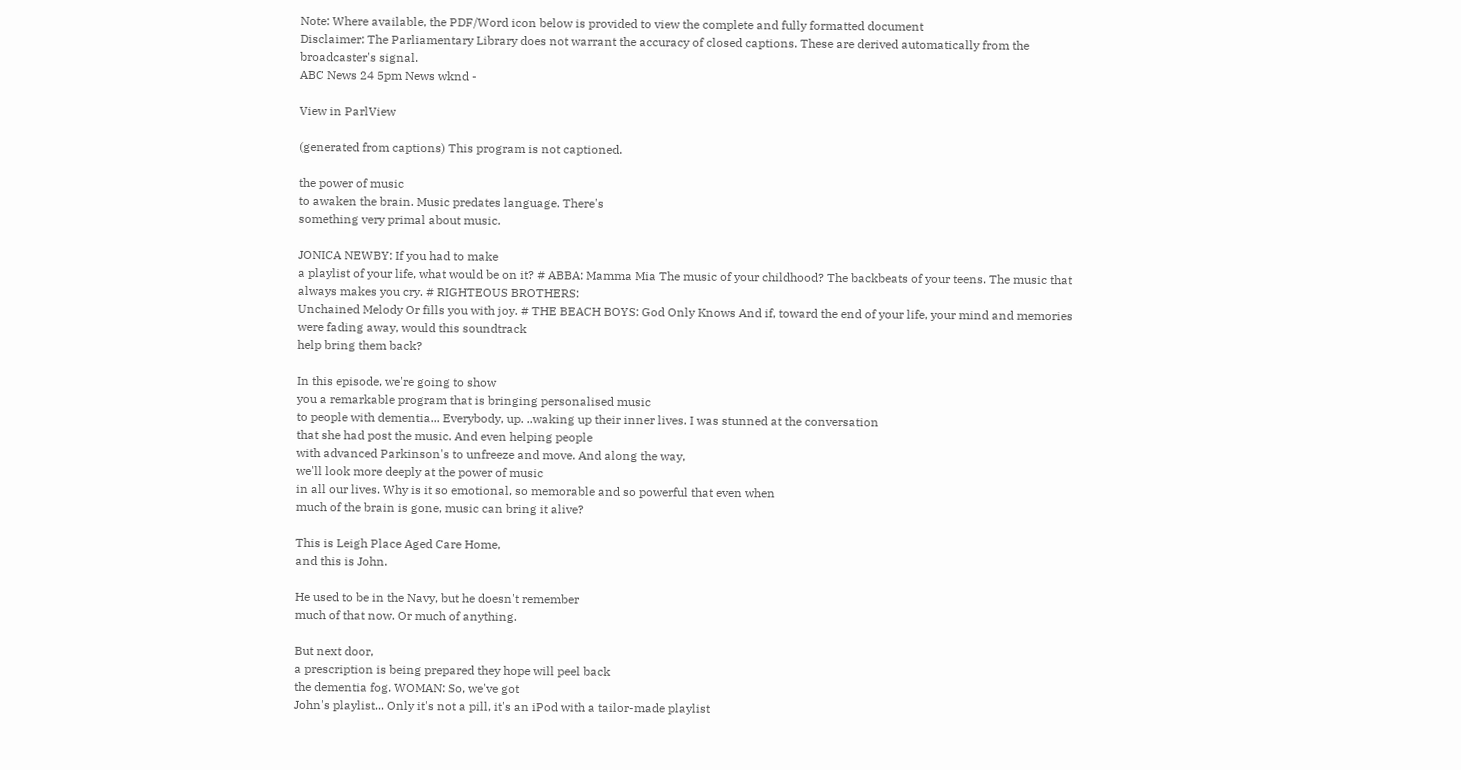Note: Where available, the PDF/Word icon below is provided to view the complete and fully formatted document
Disclaimer: The Parliamentary Library does not warrant the accuracy of closed captions. These are derived automatically from the broadcaster's signal.
ABC News 24 5pm News wknd -

View in ParlView

(generated from captions) This program is not captioned.

the power of music
to awaken the brain. Music predates language. There's
something very primal about music.

JONICA NEWBY: If you had to make
a playlist of your life, what would be on it? # ABBA: Mamma Mia The music of your childhood? The backbeats of your teens. The music that always makes you cry. # RIGHTEOUS BROTHERS:
Unchained Melody Or fills you with joy. # THE BEACH BOYS: God Only Knows And if, toward the end of your life, your mind and memories
were fading away, would this soundtrack
help bring them back?

In this episode, we're going to show
you a remarkable program that is bringing personalised music
to people with dementia... Everybody, up. ..waking up their inner lives. I was stunned at the conversation
that she had post the music. And even helping people
with advanced Parkinson's to unfreeze and move. And along the way,
we'll look more deeply at the power of music
in all our lives. Why is it so emotional, so memorable and so powerful that even when
much of the brain is gone, music can bring it alive?

This is Leigh Place Aged Care Home,
and this is John.

He used to be in the Navy, but he doesn't remember
much of that now. Or much of anything.

But next door,
a prescription is being prepared they hope will peel back
the dementia fog. WOMAN: So, we've got
John's playlist... Only it's not a pill, it's an iPod with a tailor-made playlist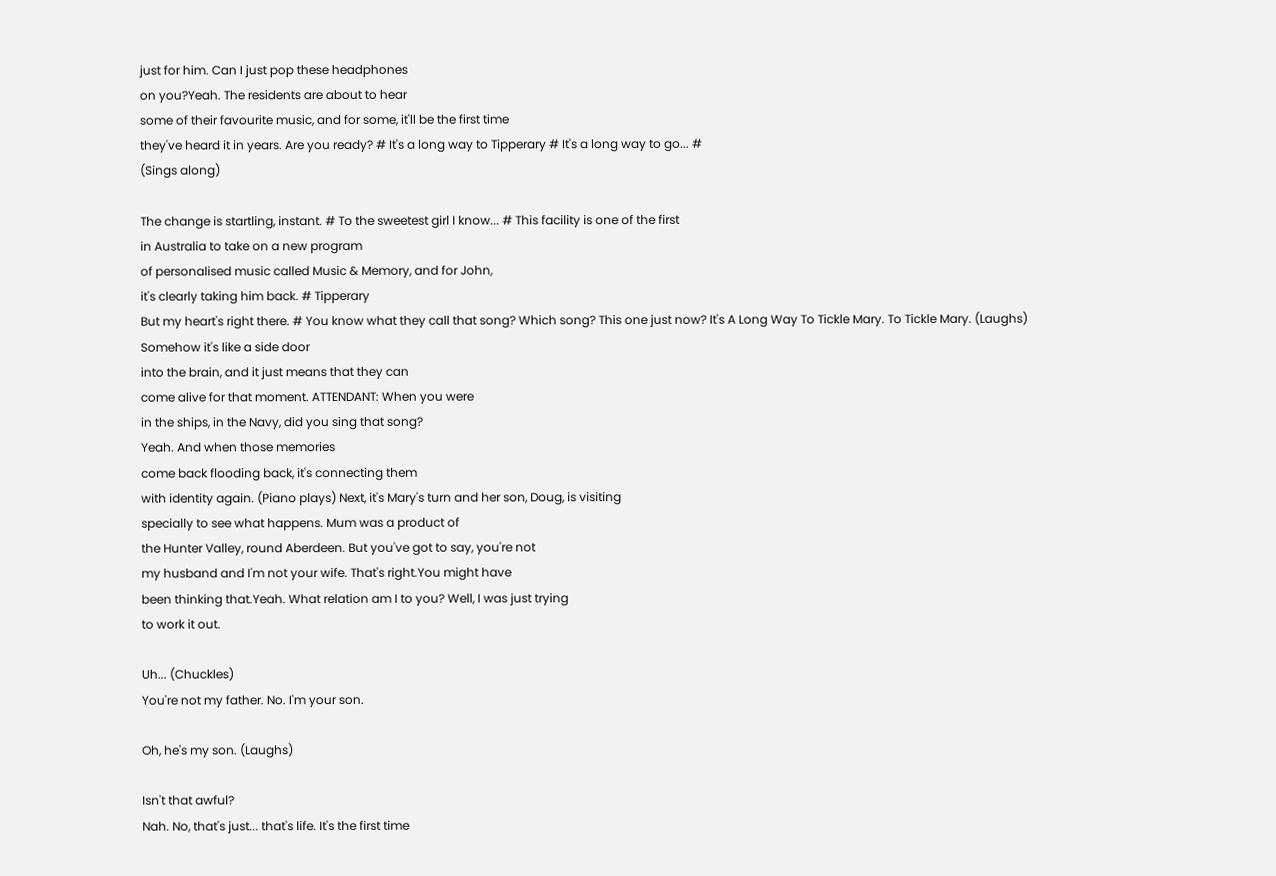just for him. Can I just pop these headphones
on you?Yeah. The residents are about to hear
some of their favourite music, and for some, it'll be the first time
they've heard it in years. Are you ready? # It's a long way to Tipperary # It's a long way to go... #
(Sings along)

The change is startling, instant. # To the sweetest girl I know... # This facility is one of the first
in Australia to take on a new program
of personalised music called Music & Memory, and for John,
it's clearly taking him back. # Tipperary
But my heart's right there. # You know what they call that song? Which song? This one just now? It's A Long Way To Tickle Mary. To Tickle Mary. (Laughs) Somehow it's like a side door
into the brain, and it just means that they can
come alive for that moment. ATTENDANT: When you were
in the ships, in the Navy, did you sing that song?
Yeah. And when those memories
come back flooding back, it's connecting them
with identity again. (Piano plays) Next, it's Mary's turn and her son, Doug, is visiting
specially to see what happens. Mum was a product of
the Hunter Valley, round Aberdeen. But you've got to say, you're not
my husband and I'm not your wife. That's right.You might have
been thinking that.Yeah. What relation am I to you? Well, I was just trying
to work it out.

Uh... (Chuckles)
You're not my father. No. I'm your son.

Oh, he's my son. (Laughs)

Isn't that awful?
Nah. No, that's just... that's life. It's the first time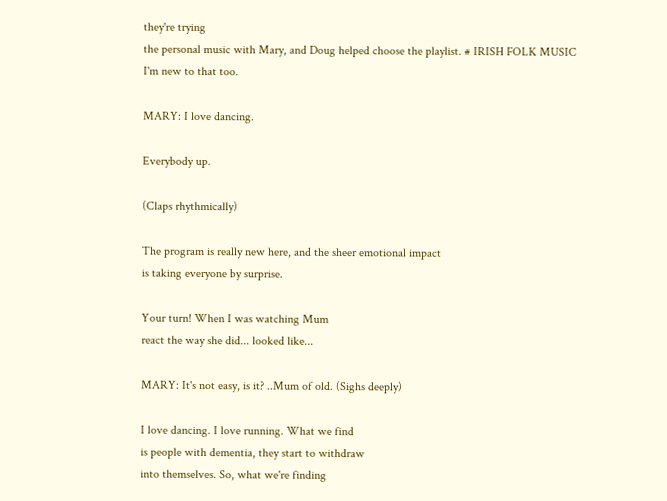they're trying
the personal music with Mary, and Doug helped choose the playlist. # IRISH FOLK MUSIC I'm new to that too.

MARY: I love dancing.

Everybody up.

(Claps rhythmically)

The program is really new here, and the sheer emotional impact
is taking everyone by surprise.

Your turn! When I was watching Mum
react the way she did... looked like...

MARY: It's not easy, is it? ..Mum of old. (Sighs deeply)

I love dancing. I love running. What we find
is people with dementia, they start to withdraw
into themselves. So, what we're finding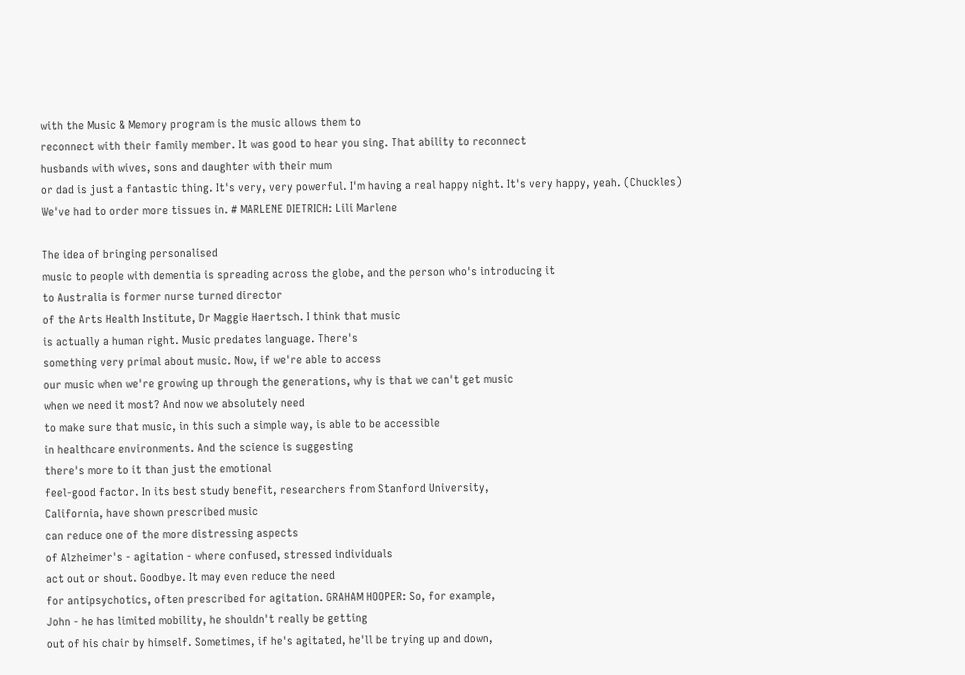with the Music & Memory program is the music allows them to
reconnect with their family member. It was good to hear you sing. That ability to reconnect
husbands with wives, sons and daughter with their mum
or dad is just a fantastic thing. It's very, very powerful. I'm having a real happy night. It's very happy, yeah. (Chuckles)
We've had to order more tissues in. # MARLENE DIETRICH: Lili Marlene

The idea of bringing personalised
music to people with dementia is spreading across the globe, and the person who's introducing it
to Australia is former nurse turned director
of the Arts Health Institute, Dr Maggie Haertsch. I think that music
is actually a human right. Music predates language. There's
something very primal about music. Now, if we're able to access
our music when we're growing up through the generations, why is that we can't get music
when we need it most? And now we absolutely need
to make sure that music, in this such a simple way, is able to be accessible
in healthcare environments. And the science is suggesting
there's more to it than just the emotional
feel-good factor. In its best study benefit, researchers from Stanford University,
California, have shown prescribed music
can reduce one of the more distressing aspects
of Alzheimer's - agitation - where confused, stressed individuals
act out or shout. Goodbye. It may even reduce the need
for antipsychotics, often prescribed for agitation. GRAHAM HOOPER: So, for example,
John - he has limited mobility, he shouldn't really be getting
out of his chair by himself. Sometimes, if he's agitated, he'll be trying up and down,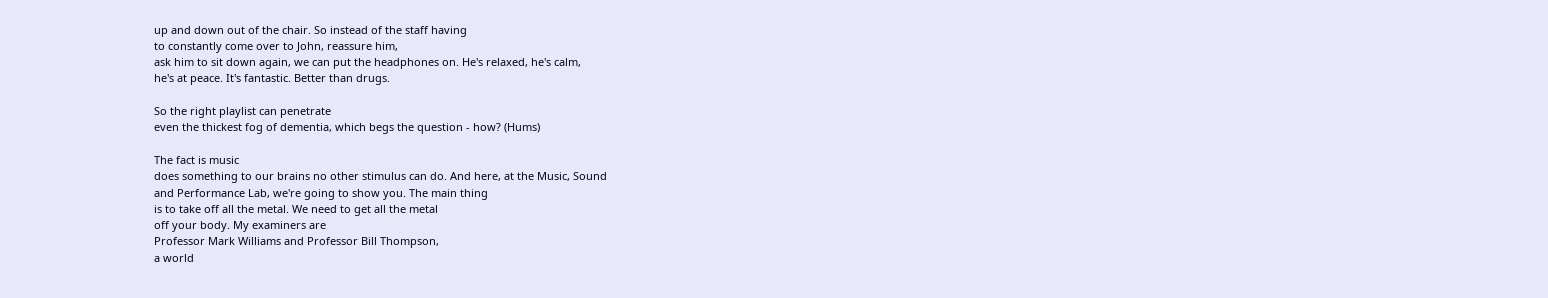up and down out of the chair. So instead of the staff having
to constantly come over to John, reassure him,
ask him to sit down again, we can put the headphones on. He's relaxed, he's calm,
he's at peace. It's fantastic. Better than drugs.

So the right playlist can penetrate
even the thickest fog of dementia, which begs the question - how? (Hums)

The fact is music
does something to our brains no other stimulus can do. And here, at the Music, Sound
and Performance Lab, we're going to show you. The main thing
is to take off all the metal. We need to get all the metal
off your body. My examiners are
Professor Mark Williams and Professor Bill Thompson,
a world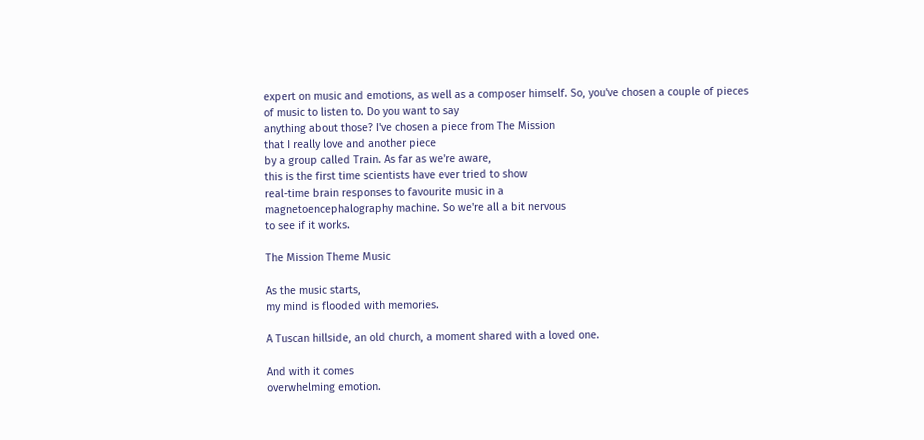expert on music and emotions, as well as a composer himself. So, you've chosen a couple of pieces
of music to listen to. Do you want to say
anything about those? I've chosen a piece from The Mission
that I really love and another piece
by a group called Train. As far as we're aware,
this is the first time scientists have ever tried to show
real-time brain responses to favourite music in a
magnetoencephalography machine. So we're all a bit nervous
to see if it works.

The Mission Theme Music

As the music starts,
my mind is flooded with memories.

A Tuscan hillside, an old church, a moment shared with a loved one.

And with it comes
overwhelming emotion.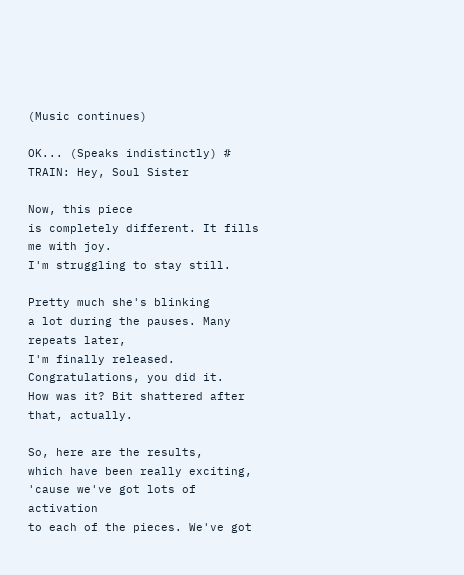(Music continues)

OK... (Speaks indistinctly) # TRAIN: Hey, Soul Sister

Now, this piece
is completely different. It fills me with joy.
I'm struggling to stay still.

Pretty much she's blinking
a lot during the pauses. Many repeats later,
I'm finally released. Congratulations, you did it.
How was it? Bit shattered after that, actually.

So, here are the results,
which have been really exciting, 'cause we've got lots of activation
to each of the pieces. We've got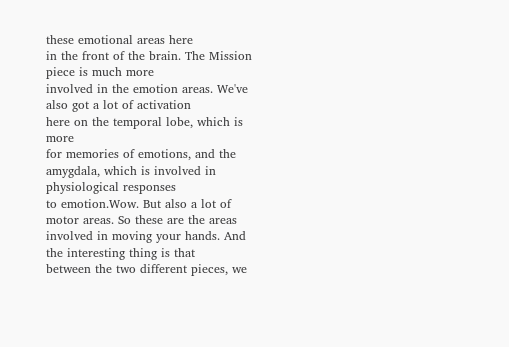these emotional areas here
in the front of the brain. The Mission piece is much more
involved in the emotion areas. We've also got a lot of activation
here on the temporal lobe, which is more
for memories of emotions, and the amygdala, which is involved in physiological responses
to emotion.Wow. But also a lot of motor areas. So these are the areas
involved in moving your hands. And the interesting thing is that
between the two different pieces, we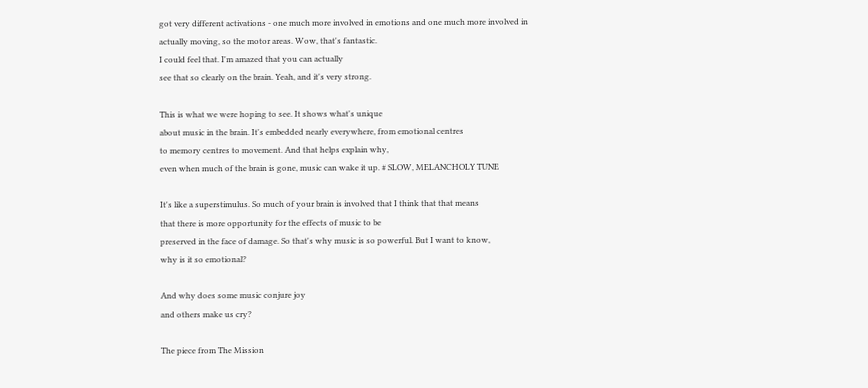got very different activations - one much more involved in emotions and one much more involved in
actually moving, so the motor areas. Wow, that's fantastic.
I could feel that. I'm amazed that you can actually
see that so clearly on the brain. Yeah, and it's very strong.

This is what we were hoping to see. It shows what's unique
about music in the brain. It's embedded nearly everywhere, from emotional centres
to memory centres to movement. And that helps explain why,
even when much of the brain is gone, music can wake it up. # SLOW, MELANCHOLY TUNE

It's like a superstimulus. So much of your brain is involved that I think that that means
that there is more opportunity for the effects of music to be
preserved in the face of damage. So that's why music is so powerful. But I want to know,
why is it so emotional?

And why does some music conjure joy
and others make us cry?

The piece from The Mission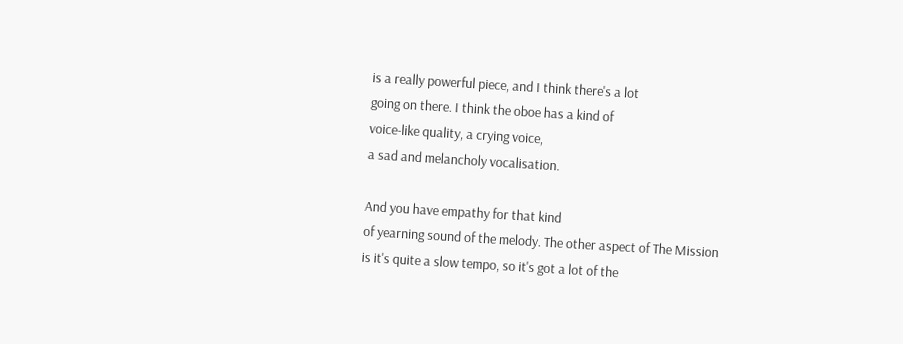is a really powerful piece, and I think there's a lot
going on there. I think the oboe has a kind of
voice-like quality, a crying voice,
a sad and melancholy vocalisation.

And you have empathy for that kind
of yearning sound of the melody. The other aspect of The Mission
is it's quite a slow tempo, so it's got a lot of the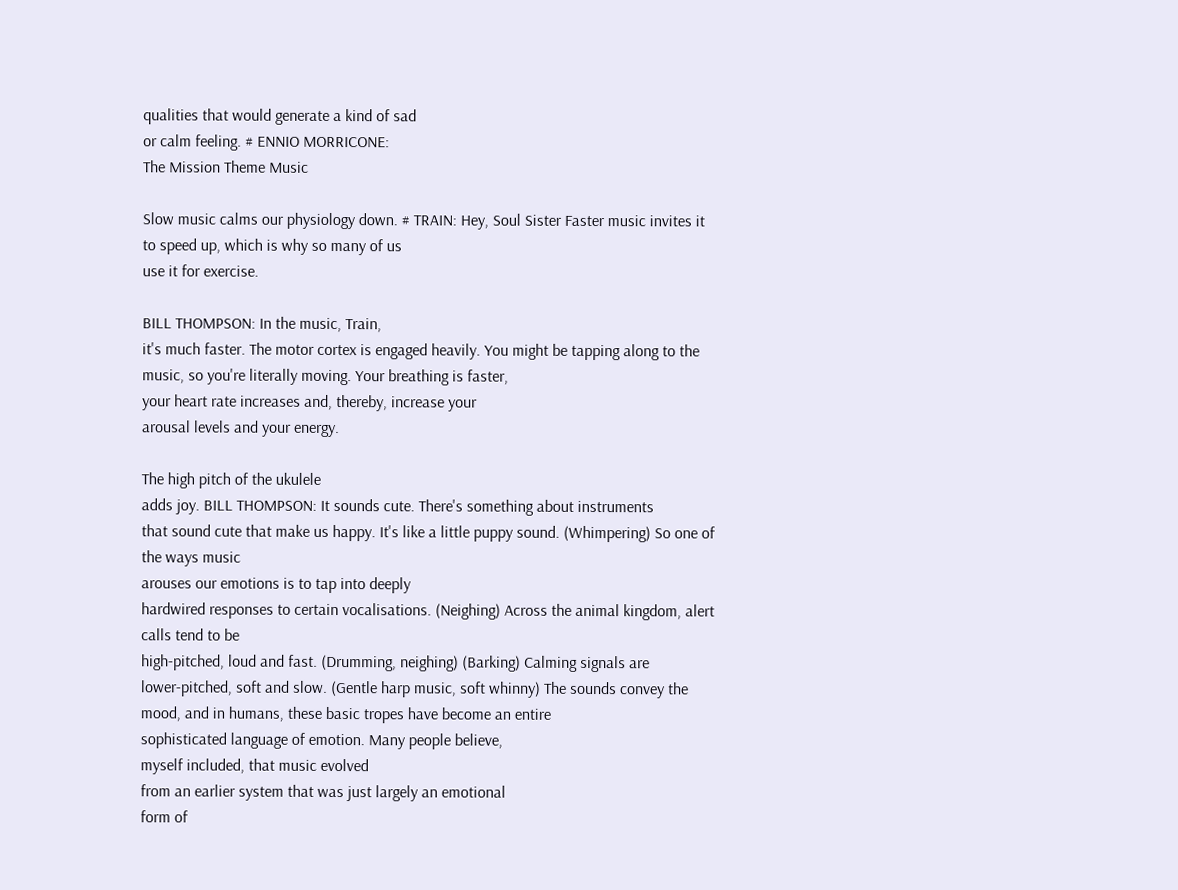qualities that would generate a kind of sad
or calm feeling. # ENNIO MORRICONE:
The Mission Theme Music

Slow music calms our physiology down. # TRAIN: Hey, Soul Sister Faster music invites it to speed up, which is why so many of us
use it for exercise.

BILL THOMPSON: In the music, Train,
it's much faster. The motor cortex is engaged heavily. You might be tapping along to the
music, so you're literally moving. Your breathing is faster,
your heart rate increases and, thereby, increase your
arousal levels and your energy.

The high pitch of the ukulele
adds joy. BILL THOMPSON: It sounds cute. There's something about instruments
that sound cute that make us happy. It's like a little puppy sound. (Whimpering) So one of the ways music
arouses our emotions is to tap into deeply
hardwired responses to certain vocalisations. (Neighing) Across the animal kingdom, alert calls tend to be
high-pitched, loud and fast. (Drumming, neighing) (Barking) Calming signals are
lower-pitched, soft and slow. (Gentle harp music, soft whinny) The sounds convey the mood, and in humans, these basic tropes have become an entire
sophisticated language of emotion. Many people believe,
myself included, that music evolved
from an earlier system that was just largely an emotional
form of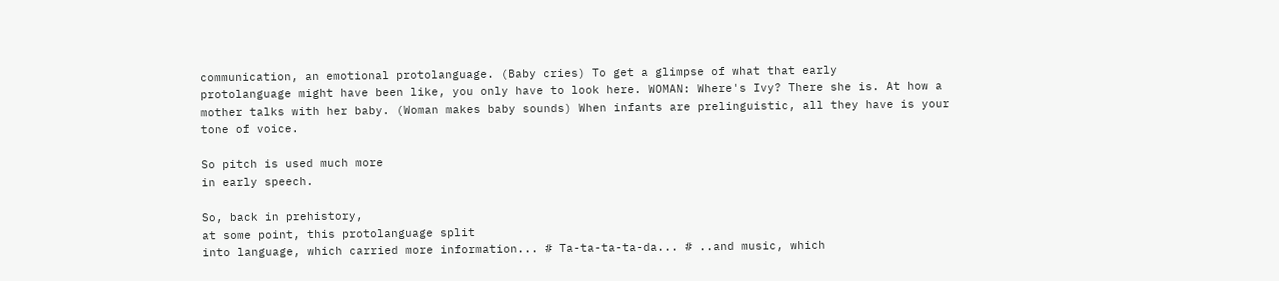communication, an emotional protolanguage. (Baby cries) To get a glimpse of what that early
protolanguage might have been like, you only have to look here. WOMAN: Where's Ivy? There she is. At how a mother talks with her baby. (Woman makes baby sounds) When infants are prelinguistic, all they have is your tone of voice.

So pitch is used much more
in early speech.

So, back in prehistory,
at some point, this protolanguage split
into language, which carried more information... # Ta-ta-ta-ta-da... # ..and music, which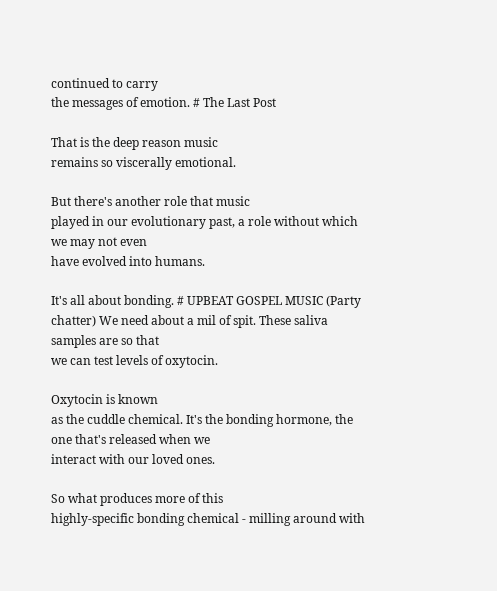continued to carry
the messages of emotion. # The Last Post

That is the deep reason music
remains so viscerally emotional.

But there's another role that music
played in our evolutionary past, a role without which we may not even
have evolved into humans.

It's all about bonding. # UPBEAT GOSPEL MUSIC (Party chatter) We need about a mil of spit. These saliva samples are so that
we can test levels of oxytocin.

Oxytocin is known
as the cuddle chemical. It's the bonding hormone, the one that's released when we
interact with our loved ones.

So what produces more of this
highly-specific bonding chemical - milling around with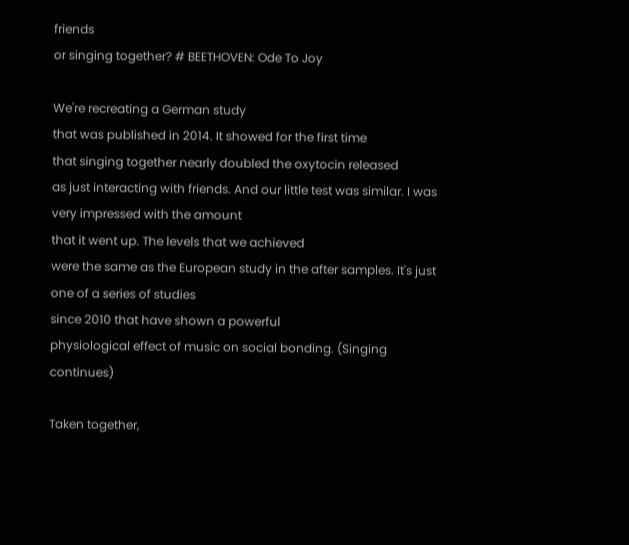friends
or singing together? # BEETHOVEN: Ode To Joy

We're recreating a German study
that was published in 2014. It showed for the first time
that singing together nearly doubled the oxytocin released
as just interacting with friends. And our little test was similar. I was very impressed with the amount
that it went up. The levels that we achieved
were the same as the European study in the after samples. It's just one of a series of studies
since 2010 that have shown a powerful
physiological effect of music on social bonding. (Singing continues)

Taken together,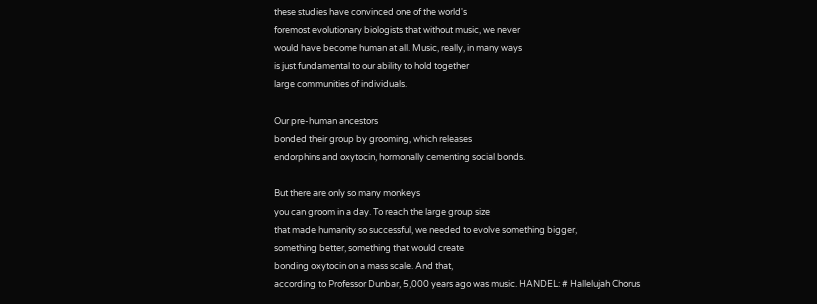these studies have convinced one of the world's
foremost evolutionary biologists that without music, we never
would have become human at all. Music, really, in many ways
is just fundamental to our ability to hold together
large communities of individuals.

Our pre-human ancestors
bonded their group by grooming, which releases
endorphins and oxytocin, hormonally cementing social bonds.

But there are only so many monkeys
you can groom in a day. To reach the large group size
that made humanity so successful, we needed to evolve something bigger,
something better, something that would create
bonding oxytocin on a mass scale. And that,
according to Professor Dunbar, 5,000 years ago was music. HANDEL: # Hallelujah Chorus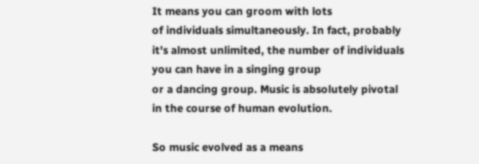It means you can groom with lots
of individuals simultaneously. In fact, probably
it's almost unlimited, the number of individuals
you can have in a singing group
or a dancing group. Music is absolutely pivotal
in the course of human evolution.

So music evolved as a means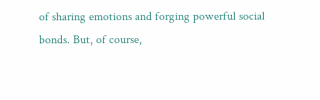of sharing emotions and forging powerful social bonds. But, of course,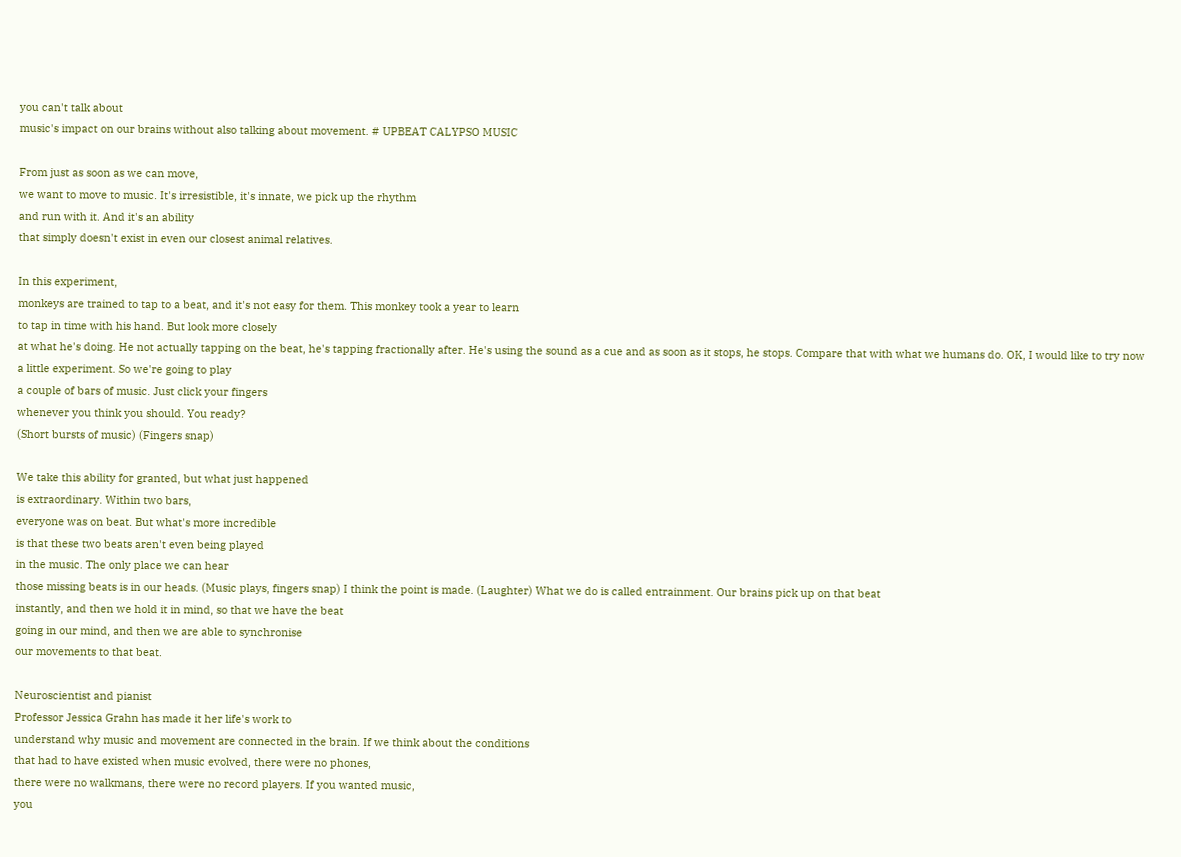you can't talk about
music's impact on our brains without also talking about movement. # UPBEAT CALYPSO MUSIC

From just as soon as we can move,
we want to move to music. It's irresistible, it's innate, we pick up the rhythm
and run with it. And it's an ability
that simply doesn't exist in even our closest animal relatives.

In this experiment,
monkeys are trained to tap to a beat, and it's not easy for them. This monkey took a year to learn
to tap in time with his hand. But look more closely
at what he's doing. He not actually tapping on the beat, he's tapping fractionally after. He's using the sound as a cue and as soon as it stops, he stops. Compare that with what we humans do. OK, I would like to try now
a little experiment. So we're going to play
a couple of bars of music. Just click your fingers
whenever you think you should. You ready?
(Short bursts of music) (Fingers snap)

We take this ability for granted, but what just happened
is extraordinary. Within two bars,
everyone was on beat. But what's more incredible
is that these two beats aren't even being played
in the music. The only place we can hear
those missing beats is in our heads. (Music plays, fingers snap) I think the point is made. (Laughter) What we do is called entrainment. Our brains pick up on that beat
instantly, and then we hold it in mind, so that we have the beat
going in our mind, and then we are able to synchronise
our movements to that beat.

Neuroscientist and pianist
Professor Jessica Grahn has made it her life's work to
understand why music and movement are connected in the brain. If we think about the conditions
that had to have existed when music evolved, there were no phones,
there were no walkmans, there were no record players. If you wanted music,
you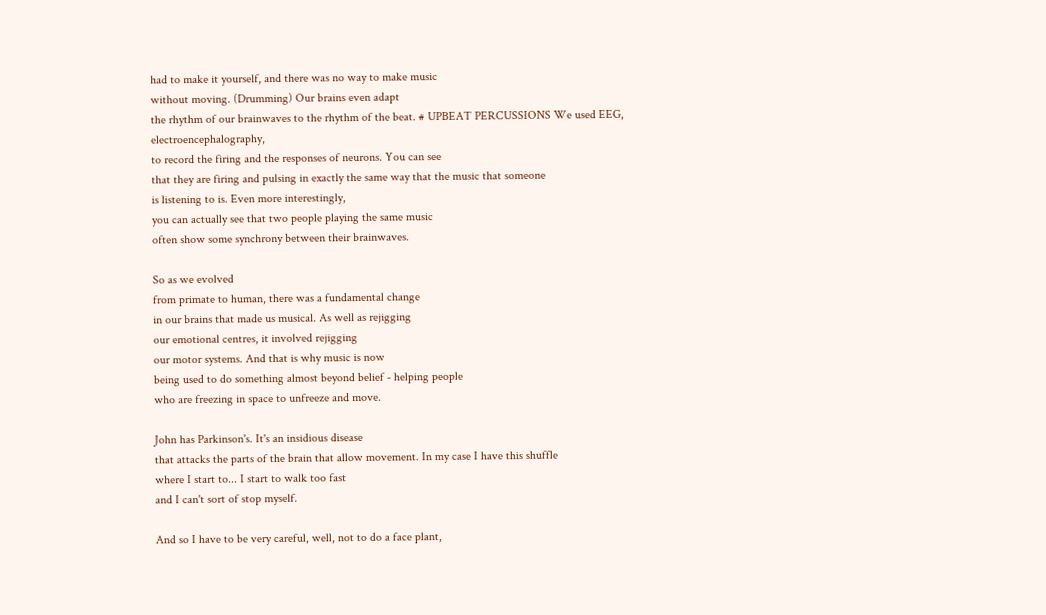had to make it yourself, and there was no way to make music
without moving. (Drumming) Our brains even adapt
the rhythm of our brainwaves to the rhythm of the beat. # UPBEAT PERCUSSIONS We used EEG, electroencephalography,
to record the firing and the responses of neurons. You can see
that they are firing and pulsing in exactly the same way that the music that someone
is listening to is. Even more interestingly,
you can actually see that two people playing the same music
often show some synchrony between their brainwaves.

So as we evolved
from primate to human, there was a fundamental change
in our brains that made us musical. As well as rejigging
our emotional centres, it involved rejigging
our motor systems. And that is why music is now
being used to do something almost beyond belief - helping people
who are freezing in space to unfreeze and move.

John has Parkinson's. It's an insidious disease
that attacks the parts of the brain that allow movement. In my case I have this shuffle
where I start to... I start to walk too fast
and I can't sort of stop myself.

And so I have to be very careful, well, not to do a face plant,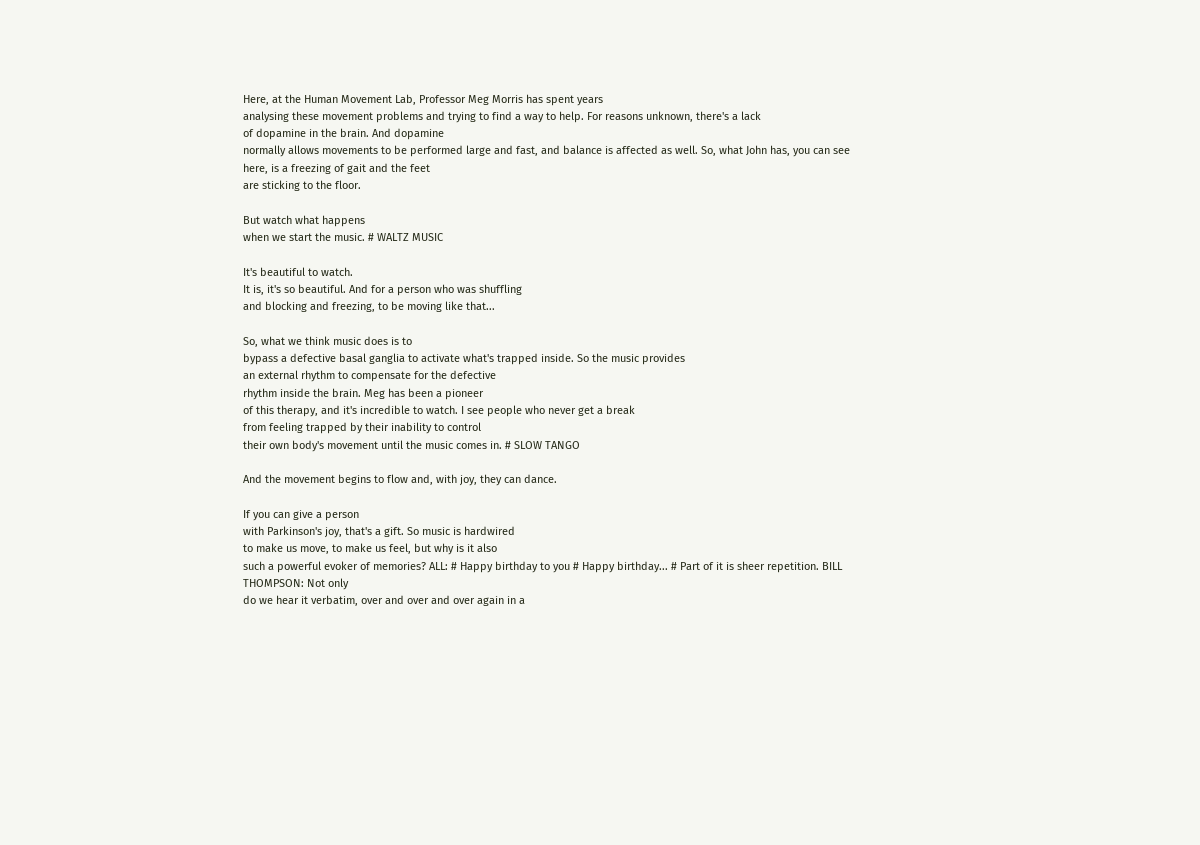Here, at the Human Movement Lab, Professor Meg Morris has spent years
analysing these movement problems and trying to find a way to help. For reasons unknown, there's a lack
of dopamine in the brain. And dopamine
normally allows movements to be performed large and fast, and balance is affected as well. So, what John has, you can see
here, is a freezing of gait and the feet
are sticking to the floor.

But watch what happens
when we start the music. # WALTZ MUSIC

It's beautiful to watch.
It is, it's so beautiful. And for a person who was shuffling
and blocking and freezing, to be moving like that...

So, what we think music does is to
bypass a defective basal ganglia to activate what's trapped inside. So the music provides
an external rhythm to compensate for the defective
rhythm inside the brain. Meg has been a pioneer
of this therapy, and it's incredible to watch. I see people who never get a break
from feeling trapped by their inability to control
their own body's movement until the music comes in. # SLOW TANGO

And the movement begins to flow and, with joy, they can dance.

If you can give a person
with Parkinson's joy, that's a gift. So music is hardwired
to make us move, to make us feel, but why is it also
such a powerful evoker of memories? ALL: # Happy birthday to you # Happy birthday... # Part of it is sheer repetition. BILL THOMPSON: Not only
do we hear it verbatim, over and over and over again in a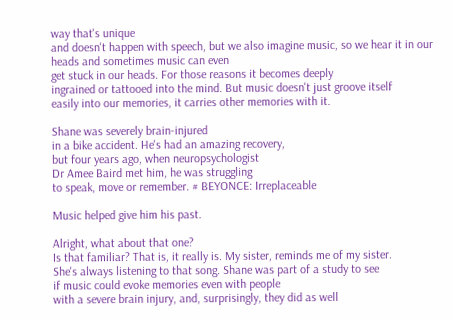way that's unique
and doesn't happen with speech, but we also imagine music, so we hear it in our heads and sometimes music can even
get stuck in our heads. For those reasons it becomes deeply
ingrained or tattooed into the mind. But music doesn't just groove itself
easily into our memories, it carries other memories with it.

Shane was severely brain-injured
in a bike accident. He's had an amazing recovery,
but four years ago, when neuropsychologist
Dr Amee Baird met him, he was struggling
to speak, move or remember. # BEYONCE: Irreplaceable

Music helped give him his past.

Alright, what about that one?
Is that familiar? That is, it really is. My sister, reminds me of my sister.
She's always listening to that song. Shane was part of a study to see
if music could evoke memories even with people
with a severe brain injury, and, surprisingly, they did as well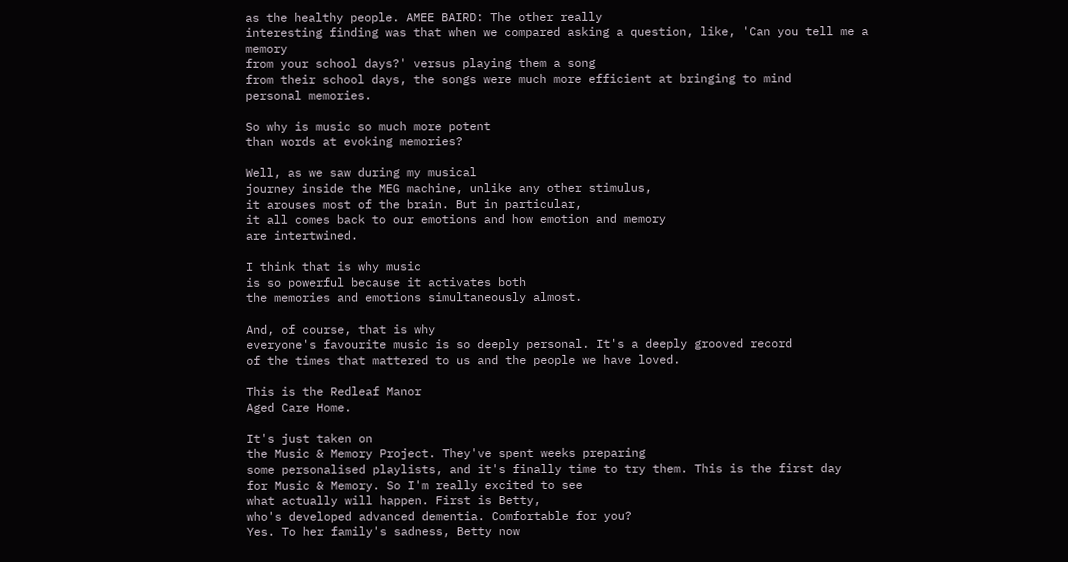as the healthy people. AMEE BAIRD: The other really
interesting finding was that when we compared asking a question, like, 'Can you tell me a memory
from your school days?' versus playing them a song
from their school days, the songs were much more efficient at bringing to mind
personal memories.

So why is music so much more potent
than words at evoking memories?

Well, as we saw during my musical
journey inside the MEG machine, unlike any other stimulus,
it arouses most of the brain. But in particular,
it all comes back to our emotions and how emotion and memory
are intertwined.

I think that is why music
is so powerful because it activates both
the memories and emotions simultaneously almost.

And, of course, that is why
everyone's favourite music is so deeply personal. It's a deeply grooved record
of the times that mattered to us and the people we have loved.

This is the Redleaf Manor
Aged Care Home.

It's just taken on
the Music & Memory Project. They've spent weeks preparing
some personalised playlists, and it's finally time to try them. This is the first day
for Music & Memory. So I'm really excited to see
what actually will happen. First is Betty,
who's developed advanced dementia. Comfortable for you?
Yes. To her family's sadness, Betty now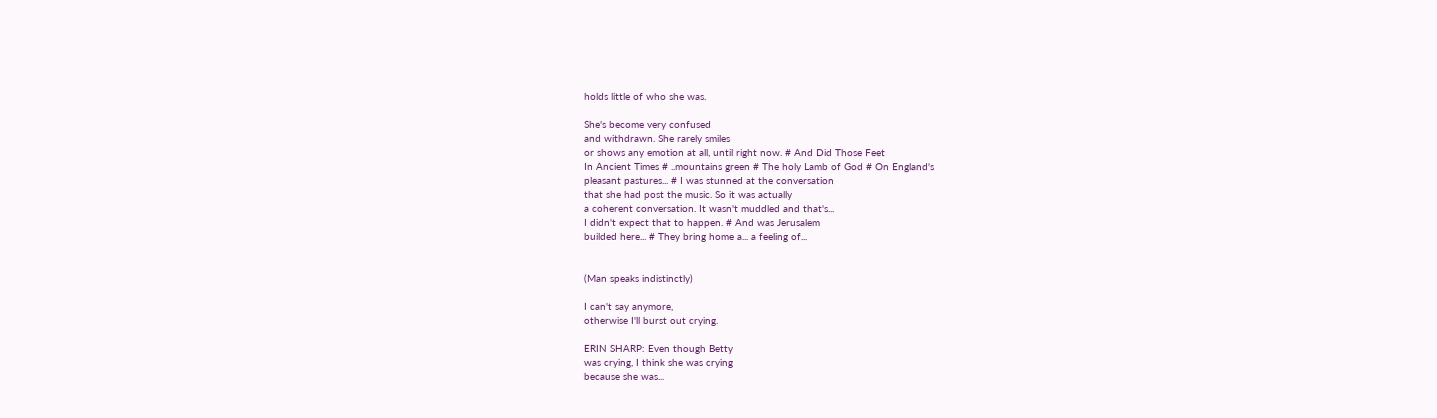holds little of who she was.

She's become very confused
and withdrawn. She rarely smiles
or shows any emotion at all, until right now. # And Did Those Feet
In Ancient Times # ..mountains green # The holy Lamb of God # On England's
pleasant pastures... # I was stunned at the conversation
that she had post the music. So it was actually
a coherent conversation. It wasn't muddled and that's...
I didn't expect that to happen. # And was Jerusalem
builded here... # They bring home a... a feeling of...


(Man speaks indistinctly)

I can't say anymore,
otherwise I'll burst out crying.

ERIN SHARP: Even though Betty
was crying, I think she was crying
because she was...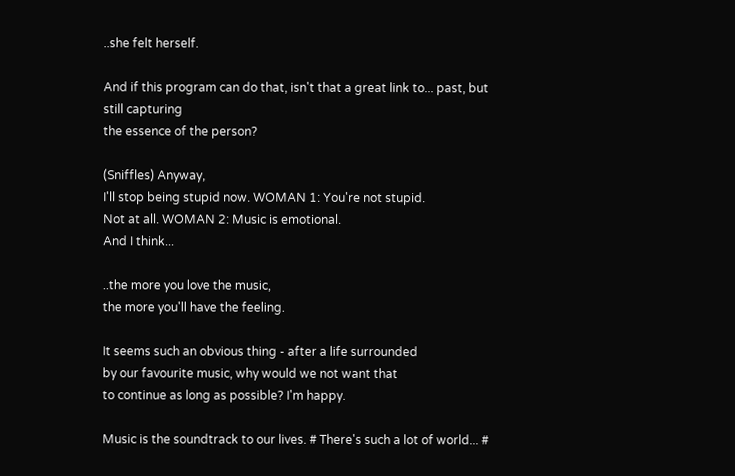..she felt herself.

And if this program can do that, isn't that a great link to... past, but still capturing
the essence of the person?

(Sniffles) Anyway,
I'll stop being stupid now. WOMAN 1: You're not stupid.
Not at all. WOMAN 2: Music is emotional.
And I think...

..the more you love the music,
the more you'll have the feeling.

It seems such an obvious thing - after a life surrounded
by our favourite music, why would we not want that
to continue as long as possible? I'm happy.

Music is the soundtrack to our lives. # There's such a lot of world... #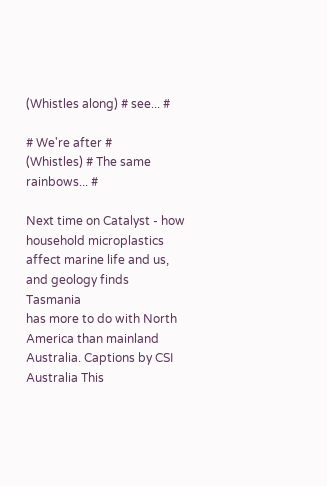(Whistles along) # see... #

# We're after #
(Whistles) # The same rainbows... #

Next time on Catalyst - how household microplastics
affect marine life and us, and geology finds Tasmania
has more to do with North America than mainland Australia. Captions by CSI Australia This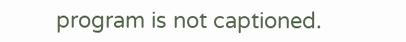program is not captioned.